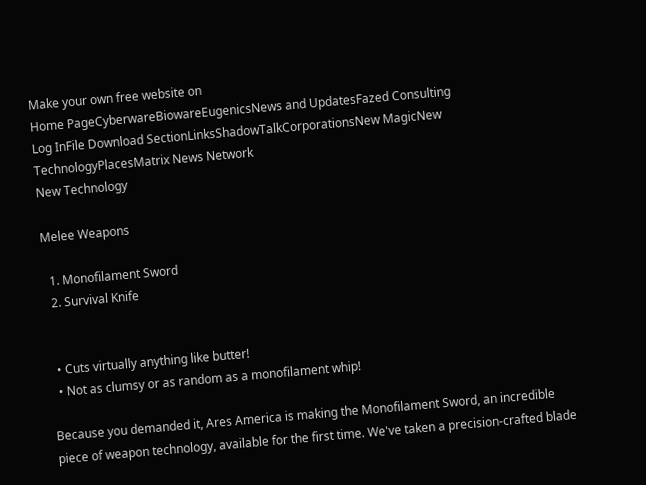Make your own free website on
Home PageCyberwareBiowareEugenicsNews and UpdatesFazed Consulting
Log InFile Download SectionLinksShadowTalkCorporationsNew MagicNew TechnologyPlacesMatrix News Network
New Technology

Melee Weapons

  1. Monofilament Sword
  2. Survival Knife


  • Cuts virtually anything like butter!
  • Not as clumsy or as random as a monofilament whip!

Because you demanded it, Ares America is making the Monofilament Sword, an incredible piece of weapon technology, available for the first time. We've taken a precision-crafted blade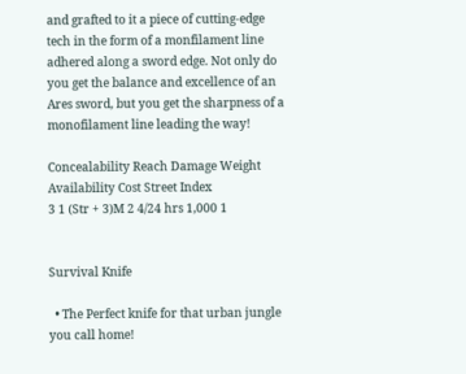and grafted to it a piece of cutting-edge tech in the form of a monfilament line adhered along a sword edge. Not only do you get the balance and excellence of an Ares sword, but you get the sharpness of a monofilament line leading the way!

Concealability Reach Damage Weight Availability Cost Street Index
3 1 (Str + 3)M 2 4/24 hrs 1,000 1


Survival Knife

  • The Perfect knife for that urban jungle you call home!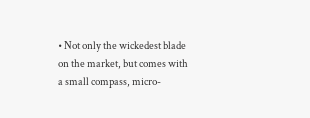• Not only the wickedest blade on the market, but comes with a small compass, micro-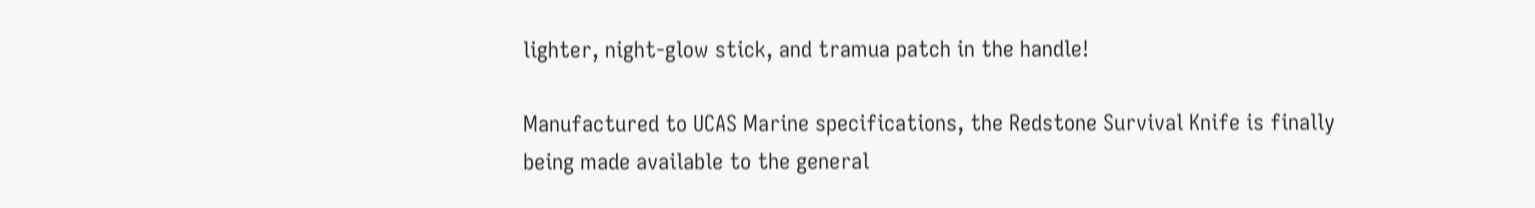lighter, night-glow stick, and tramua patch in the handle!

Manufactured to UCAS Marine specifications, the Redstone Survival Knife is finally being made available to the general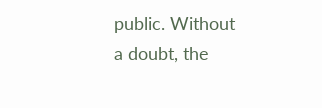public. Without a doubt, the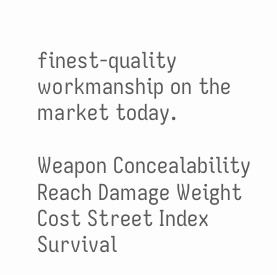finest-quality workmanship on the market today.

Weapon Concealability Reach Damage Weight Cost Street Index
Survival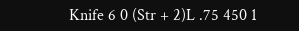Knife 6 0 (Str + 2)L .75 450 1